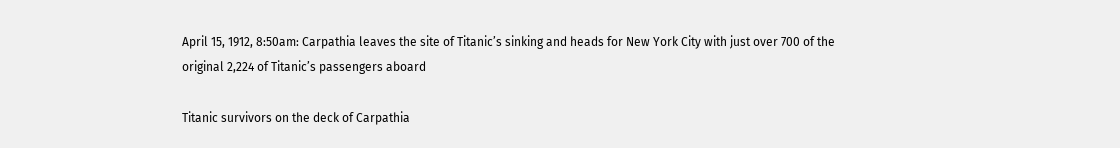April 15, 1912, 8:50am: Carpathia leaves the site of Titanic’s sinking and heads for New York City with just over 700 of the original 2,224 of Titanic’s passengers aboard

Titanic survivors on the deck of Carpathia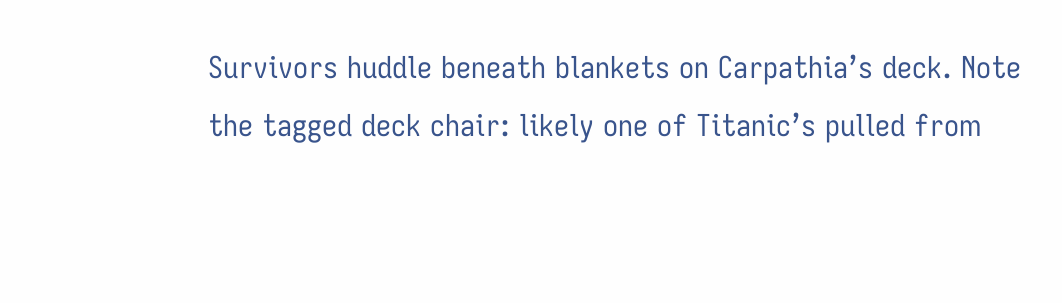Survivors huddle beneath blankets on Carpathia’s deck. Note the tagged deck chair: likely one of Titanic’s pulled from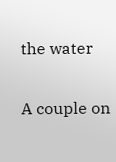the water

A couple on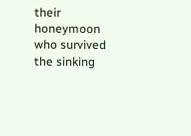their honeymoon who survived the sinking